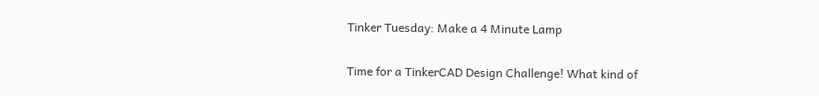Tinker Tuesday: Make a 4 Minute Lamp

Time for a TinkerCAD Design Challenge! What kind of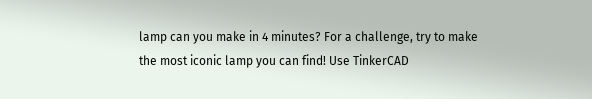lamp can you make in 4 minutes? For a challenge, try to make the most iconic lamp you can find! Use TinkerCAD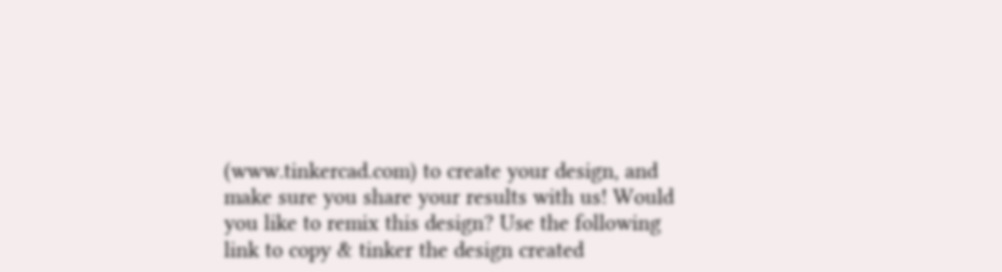(www.tinkercad.com) to create your design, and make sure you share your results with us! Would you like to remix this design? Use the following link to copy & tinker the design created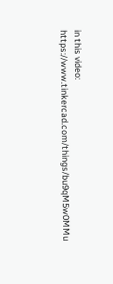in this video: https://www.tinkercad.com/things/bu9qM5w0MMu